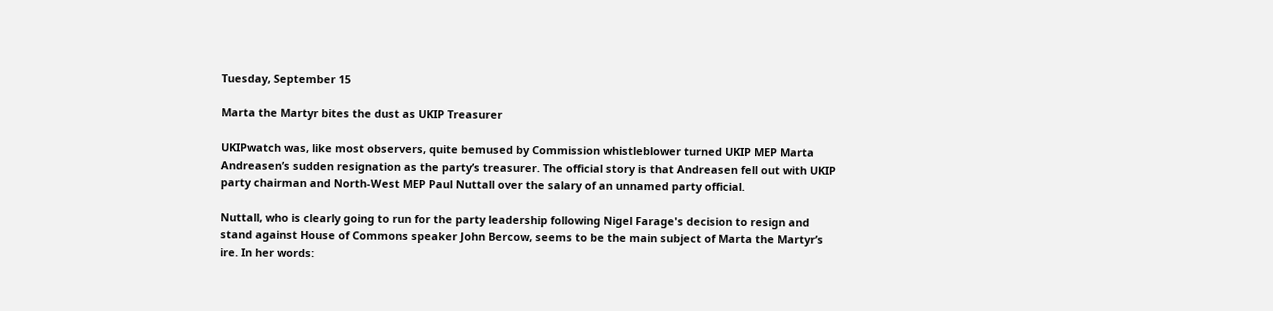Tuesday, September 15

Marta the Martyr bites the dust as UKIP Treasurer

UKIPwatch was, like most observers, quite bemused by Commission whistleblower turned UKIP MEP Marta Andreasen’s sudden resignation as the party’s treasurer. The official story is that Andreasen fell out with UKIP party chairman and North-West MEP Paul Nuttall over the salary of an unnamed party official.

Nuttall, who is clearly going to run for the party leadership following Nigel Farage's decision to resign and stand against House of Commons speaker John Bercow, seems to be the main subject of Marta the Martyr’s ire. In her words: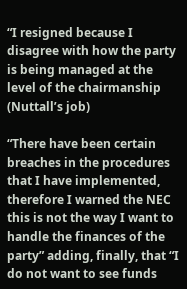“I resigned because I disagree with how the party is being managed at the level of the chairmanship (Nuttall’s job)

“There have been certain breaches in the procedures that I have implemented, therefore I warned the NEC this is not the way I want to handle the finances of the party” adding, finally, that “I do not want to see funds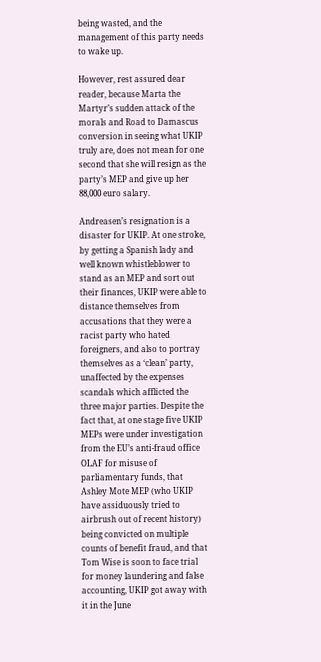being wasted, and the management of this party needs to wake up.

However, rest assured dear reader, because Marta the Martyr’s sudden attack of the morals and Road to Damascus conversion in seeing what UKIP truly are, does not mean for one second that she will resign as the party’s MEP and give up her 88,000 euro salary.

Andreasen’s resignation is a disaster for UKIP. At one stroke, by getting a Spanish lady and well known whistleblower to stand as an MEP and sort out their finances, UKIP were able to distance themselves from accusations that they were a racist party who hated foreigners, and also to portray themselves as a ‘clean’ party, unaffected by the expenses scandals which afflicted the three major parties. Despite the fact that, at one stage five UKIP MEPs were under investigation from the EU’s anti-fraud office OLAF for misuse of parliamentary funds, that Ashley Mote MEP (who UKIP have assiduously tried to airbrush out of recent history) being convicted on multiple counts of benefit fraud, and that Tom Wise is soon to face trial for money laundering and false accounting, UKIP got away with it in the June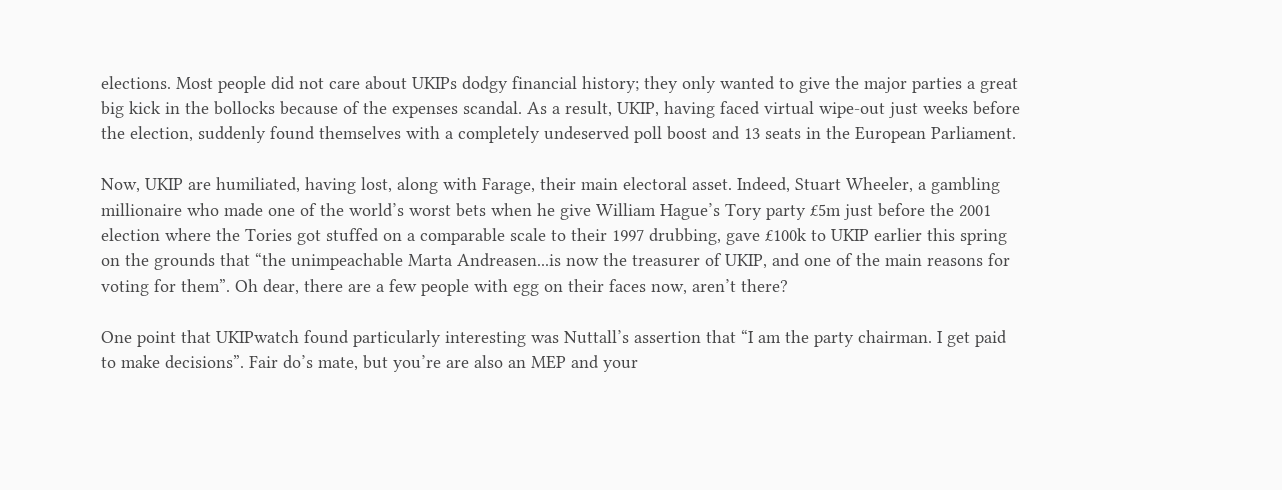elections. Most people did not care about UKIPs dodgy financial history; they only wanted to give the major parties a great big kick in the bollocks because of the expenses scandal. As a result, UKIP, having faced virtual wipe-out just weeks before the election, suddenly found themselves with a completely undeserved poll boost and 13 seats in the European Parliament.

Now, UKIP are humiliated, having lost, along with Farage, their main electoral asset. Indeed, Stuart Wheeler, a gambling millionaire who made one of the world’s worst bets when he give William Hague’s Tory party £5m just before the 2001 election where the Tories got stuffed on a comparable scale to their 1997 drubbing, gave £100k to UKIP earlier this spring on the grounds that “the unimpeachable Marta Andreasen...is now the treasurer of UKIP, and one of the main reasons for voting for them”. Oh dear, there are a few people with egg on their faces now, aren’t there?

One point that UKIPwatch found particularly interesting was Nuttall’s assertion that “I am the party chairman. I get paid to make decisions”. Fair do’s mate, but you’re are also an MEP and your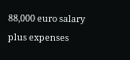88,000 euro salary plus expenses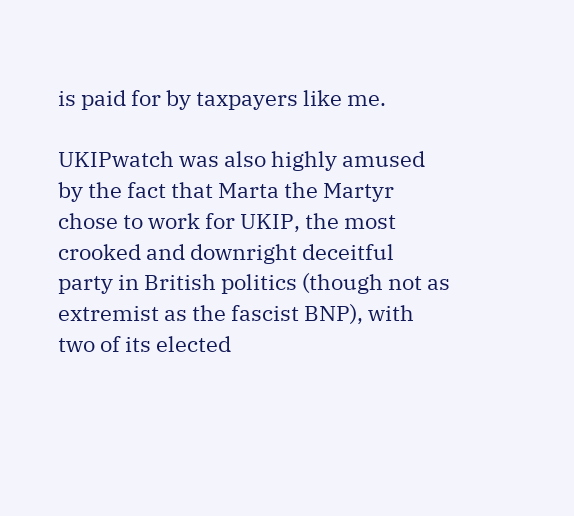is paid for by taxpayers like me.

UKIPwatch was also highly amused by the fact that Marta the Martyr chose to work for UKIP, the most crooked and downright deceitful party in British politics (though not as extremist as the fascist BNP), with two of its elected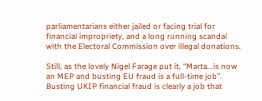parliamentarians either jailed or facing trial for financial impropriety, and a long running scandal with the Electoral Commission over illegal donations.

Still, as the lovely Nigel Farage put it, “Marta...is now an MEP and busting EU fraud is a full-time job”. Busting UKIP financial fraud is clearly a job that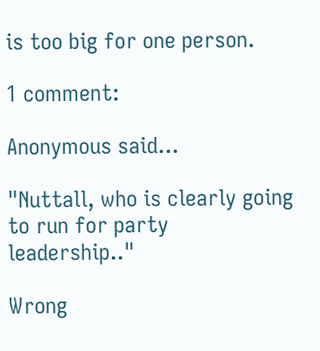is too big for one person.

1 comment:

Anonymous said...

"Nuttall, who is clearly going to run for party leadership.."

Wrong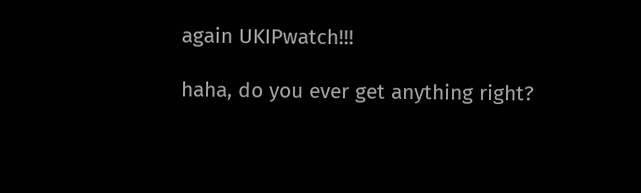again UKIPwatch!!!

haha, do you ever get anything right?